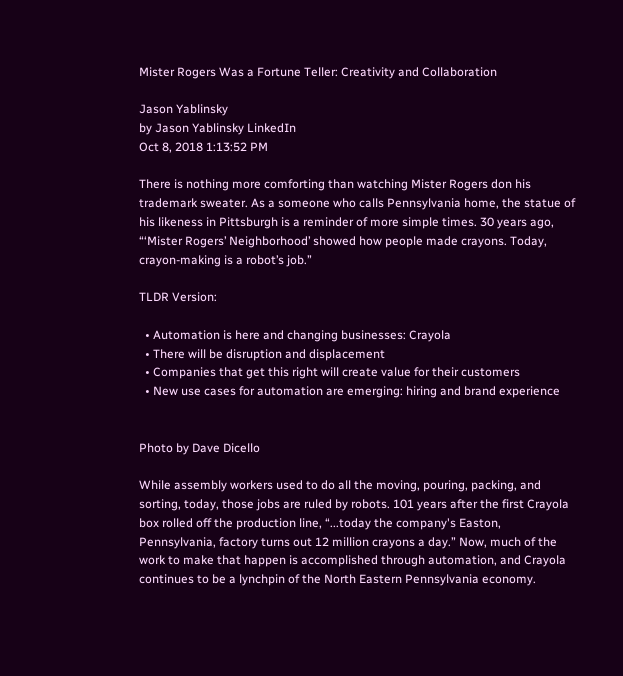Mister Rogers Was a Fortune Teller: Creativity and Collaboration

Jason Yablinsky
by Jason Yablinsky LinkedIn
Oct 8, 2018 1:13:52 PM

There is nothing more comforting than watching Mister Rogers don his trademark sweater. As a someone who calls Pennsylvania home, the statue of his likeness in Pittsburgh is a reminder of more simple times. 30 years ago, “‘Mister Rogers’ Neighborhood’ showed how people made crayons. Today, crayon-making is a robot’s job.”

TLDR Version:

  • Automation is here and changing businesses: Crayola
  • There will be disruption and displacement
  • Companies that get this right will create value for their customers
  • New use cases for automation are emerging: hiring and brand experience


Photo by Dave Dicello

While assembly workers used to do all the moving, pouring, packing, and sorting, today, those jobs are ruled by robots. 101 years after the first Crayola box rolled off the production line, “...today the company's Easton, Pennsylvania, factory turns out 12 million crayons a day.” Now, much of the work to make that happen is accomplished through automation, and Crayola continues to be a lynchpin of the North Eastern Pennsylvania economy.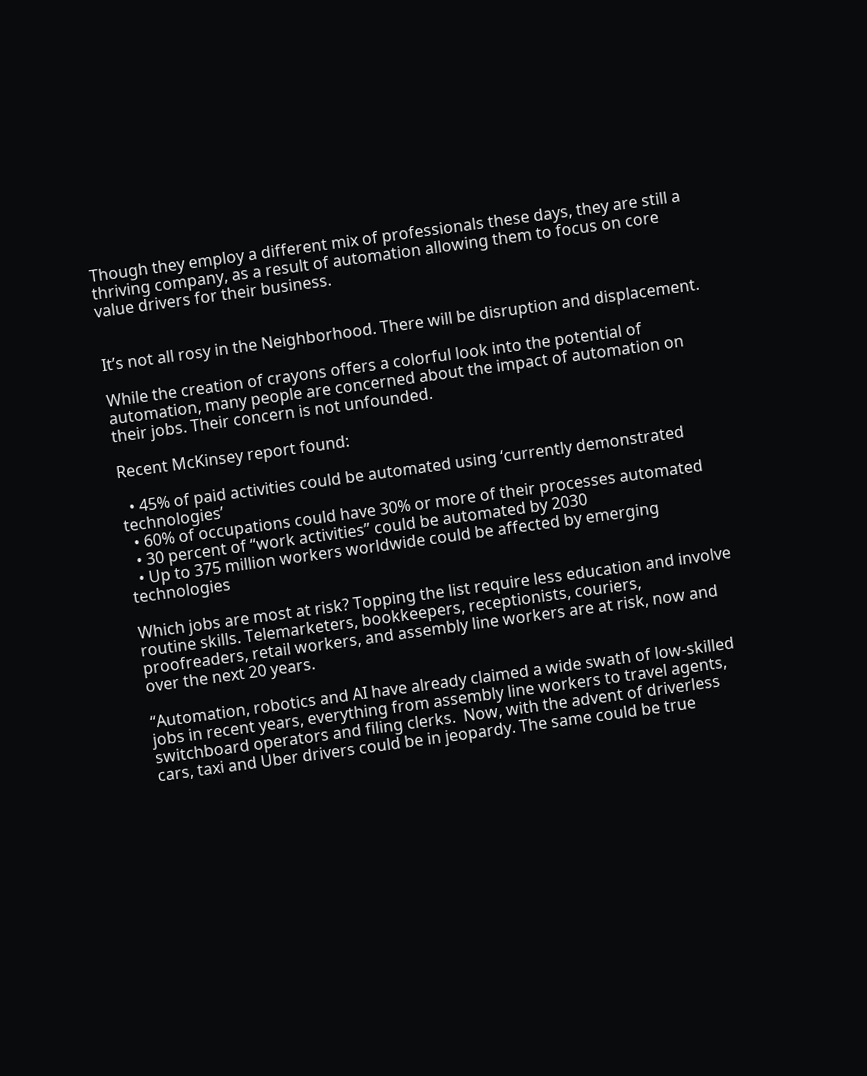Though they employ a different mix of professionals these days, they are still a thriving company, as a result of automation allowing them to focus on core value drivers for their business.


It’s not all rosy in the Neighborhood. There will be disruption and displacement.

While the creation of crayons offers a colorful look into the potential of automation, many people are concerned about the impact of automation on their jobs. Their concern is not unfounded.

Recent McKinsey report found:

  • 45% of paid activities could be automated using ‘currently demonstrated technologies’
  • 60% of occupations could have 30% or more of their processes automated
  • 30 percent of “work activities” could be automated by 2030
  • Up to 375 million workers worldwide could be affected by emerging technologies

Which jobs are most at risk? Topping the list require less education and involve routine skills. Telemarketers, bookkeepers, receptionists, couriers, proofreaders, retail workers, and assembly line workers are at risk, now and over the next 20 years.

“Automation, robotics and AI have already claimed a wide swath of low-skilled jobs in recent years, everything from assembly line workers to travel agents, switchboard operators and filing clerks.  Now, with the advent of driverless cars, taxi and Uber drivers could be in jeopardy. The same could be true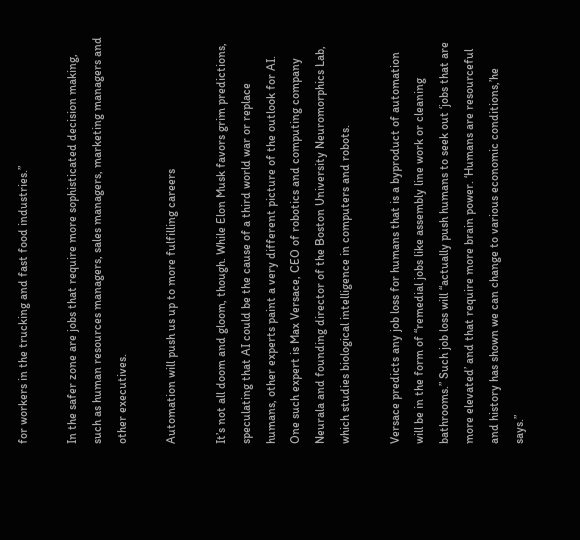for workers in the trucking and fast food industries.”

In the safer zone are jobs that require more sophisticated decision making, such as human resources managers, sales managers, marketing managers and other executives.

Automation will push us up to more fulfilling careers

It’s not all doom and gloom, though. While Elon Musk favors grim predictions, speculating that AI could be the cause of a third world war or replace humans, other experts paint a very different picture of the outlook for AI. One such expert is Max Versace, CEO of robotics and computing company Neurala and founding director of the Boston University Neuromorphics Lab, which studies biological intelligence in computers and robots.

Versace predicts any job loss for humans that is a byproduct of automation will be in the form of “remedial jobs like assembly line work or cleaning bathrooms.” Such job loss will “actually push humans to seek out ‘jobs that are more elevated’ and that require more brain power. ‘Humans are resourceful and history has shown we can change to various economic conditions,’he says.”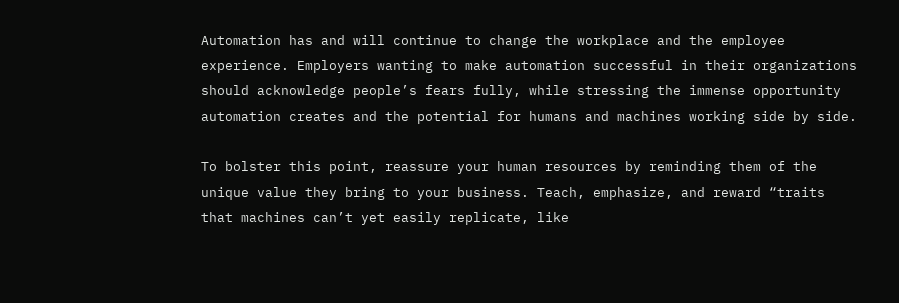Automation has and will continue to change the workplace and the employee experience. Employers wanting to make automation successful in their organizations should acknowledge people’s fears fully, while stressing the immense opportunity automation creates and the potential for humans and machines working side by side.

To bolster this point, reassure your human resources by reminding them of the unique value they bring to your business. Teach, emphasize, and reward “traits that machines can’t yet easily replicate, like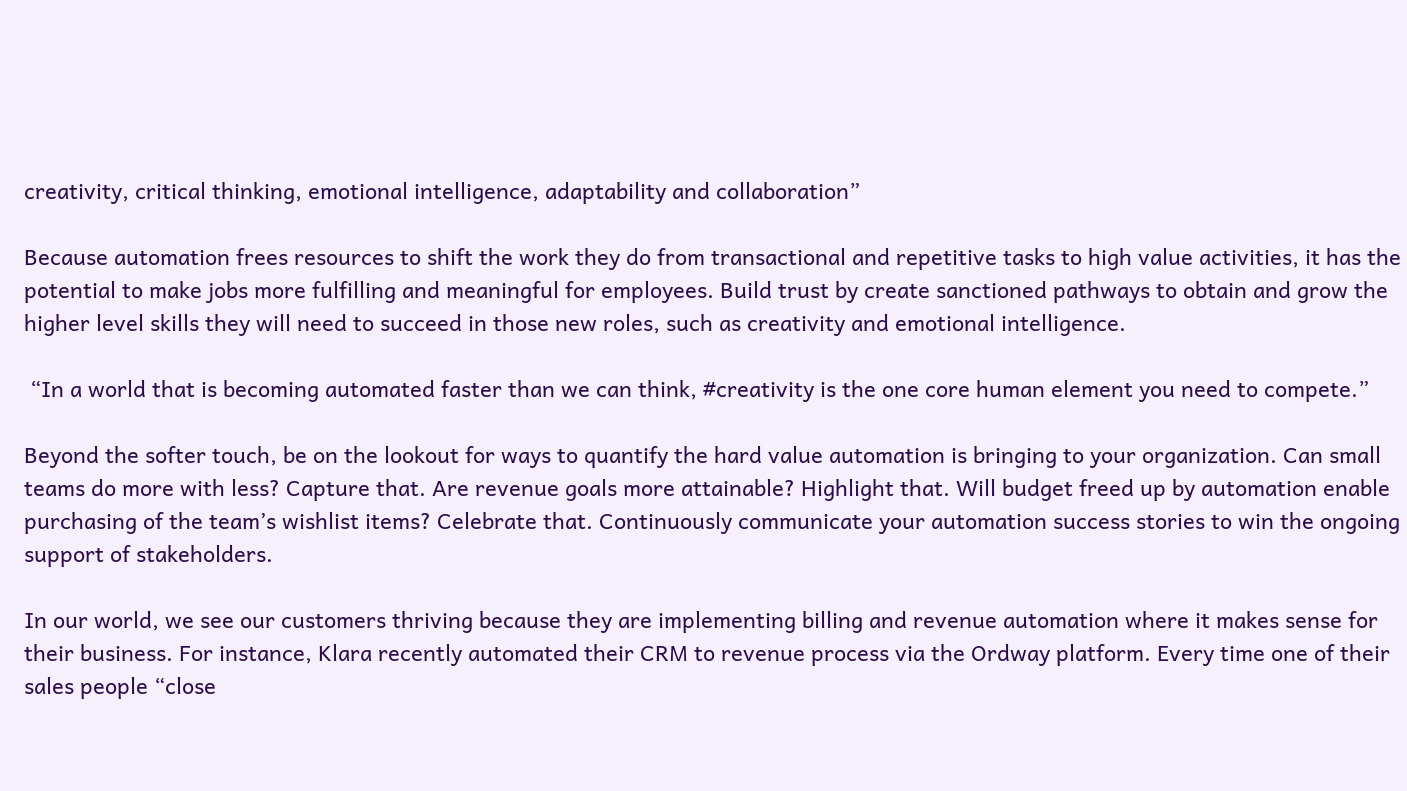creativity, critical thinking, emotional intelligence, adaptability and collaboration”

Because automation frees resources to shift the work they do from transactional and repetitive tasks to high value activities, it has the potential to make jobs more fulfilling and meaningful for employees. Build trust by create sanctioned pathways to obtain and grow the higher level skills they will need to succeed in those new roles, such as creativity and emotional intelligence.

 “In a world that is becoming automated faster than we can think, #creativity is the one core human element you need to compete.”

Beyond the softer touch, be on the lookout for ways to quantify the hard value automation is bringing to your organization. Can small teams do more with less? Capture that. Are revenue goals more attainable? Highlight that. Will budget freed up by automation enable purchasing of the team’s wishlist items? Celebrate that. Continuously communicate your automation success stories to win the ongoing support of stakeholders.

In our world, we see our customers thriving because they are implementing billing and revenue automation where it makes sense for their business. For instance, Klara recently automated their CRM to revenue process via the Ordway platform. Every time one of their sales people “close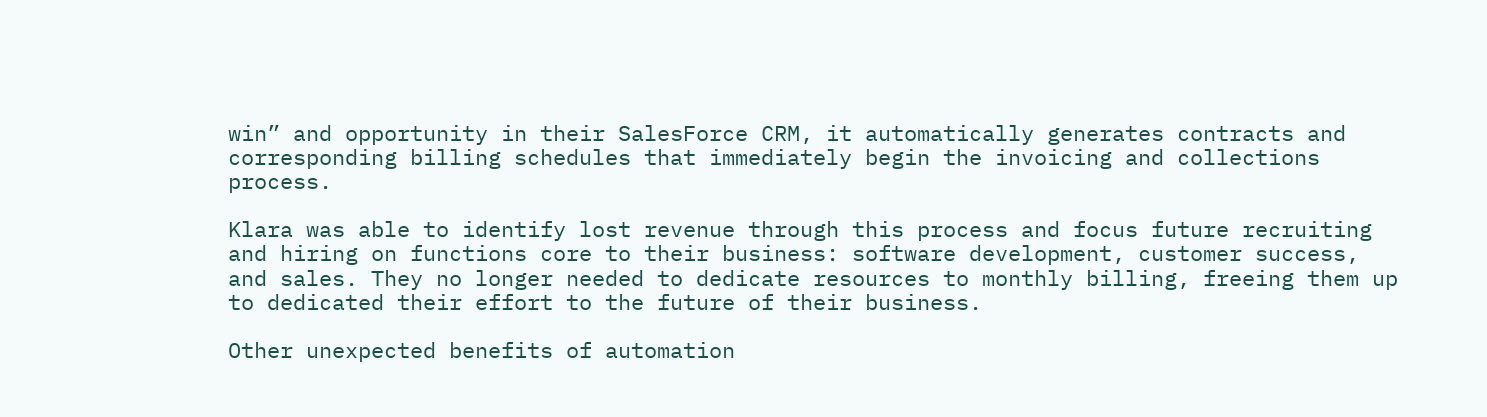win” and opportunity in their SalesForce CRM, it automatically generates contracts and corresponding billing schedules that immediately begin the invoicing and collections process.

Klara was able to identify lost revenue through this process and focus future recruiting and hiring on functions core to their business: software development, customer success, and sales. They no longer needed to dedicate resources to monthly billing, freeing them up to dedicated their effort to the future of their business.

Other unexpected benefits of automation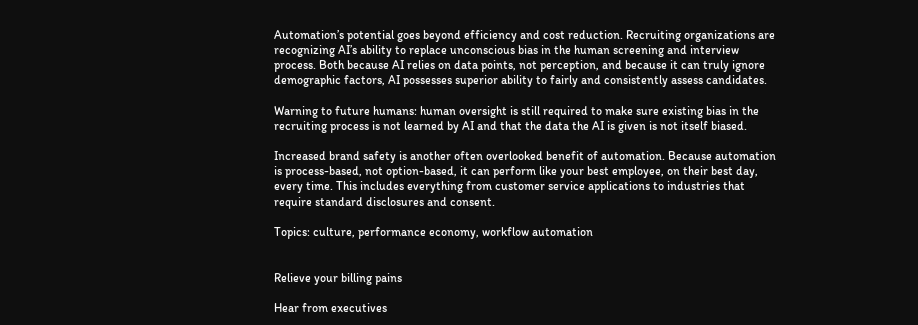Automation’s potential goes beyond efficiency and cost reduction. Recruiting organizations are recognizing AI’s ability to replace unconscious bias in the human screening and interview process. Both because AI relies on data points, not perception, and because it can truly ignore demographic factors, AI possesses superior ability to fairly and consistently assess candidates.

Warning to future humans: human oversight is still required to make sure existing bias in the recruiting process is not learned by AI and that the data the AI is given is not itself biased.

Increased brand safety is another often overlooked benefit of automation. Because automation is process-based, not option-based, it can perform like your best employee, on their best day, every time. This includes everything from customer service applications to industries that require standard disclosures and consent.

Topics: culture, performance economy, workflow automation


Relieve your billing pains

Hear from executives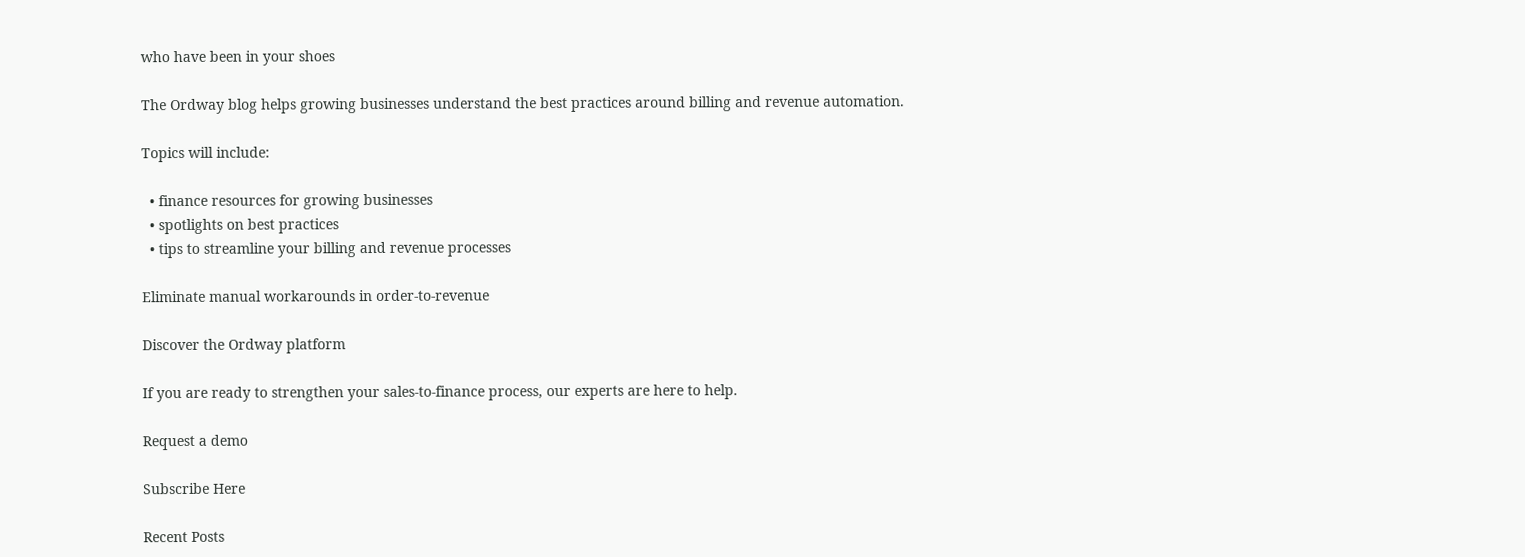who have been in your shoes

The Ordway blog helps growing businesses understand the best practices around billing and revenue automation.

Topics will include:

  • finance resources for growing businesses
  • spotlights on best practices
  • tips to streamline your billing and revenue processes

Eliminate manual workarounds in order-to-revenue

Discover the Ordway platform

If you are ready to strengthen your sales-to-finance process, our experts are here to help.

Request a demo

Subscribe Here

Recent Posts